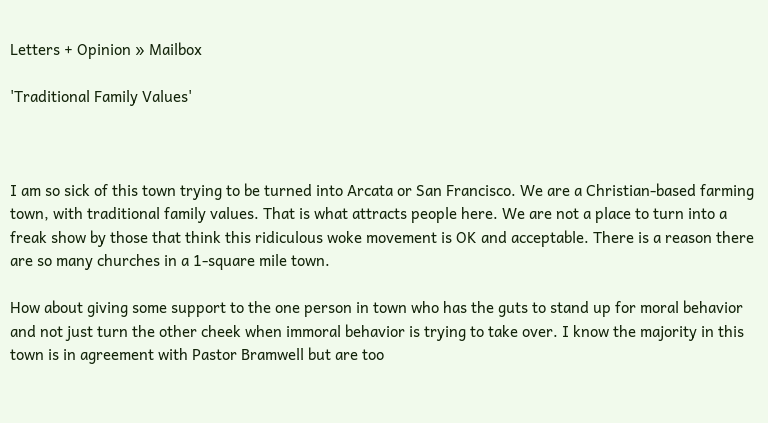Letters + Opinion » Mailbox

'Traditional Family Values'



I am so sick of this town trying to be turned into Arcata or San Francisco. We are a Christian-based farming town, with traditional family values. That is what attracts people here. We are not a place to turn into a freak show by those that think this ridiculous woke movement is OK and acceptable. There is a reason there are so many churches in a 1-square mile town.

How about giving some support to the one person in town who has the guts to stand up for moral behavior and not just turn the other cheek when immoral behavior is trying to take over. I know the majority in this town is in agreement with Pastor Bramwell but are too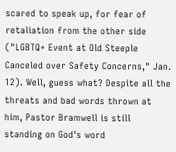scared to speak up, for fear of retaliation from the other side ("LGBTQ+ Event at Old Steeple Canceled over Safety Concerns," Jan. 12). Well, guess what? Despite all the threats and bad words thrown at him, Pastor Bramwell is still standing on God's word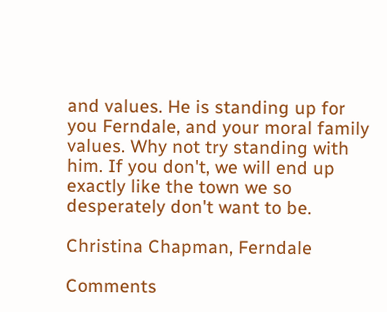and values. He is standing up for you Ferndale, and your moral family values. Why not try standing with him. If you don't, we will end up exactly like the town we so desperately don't want to be.

Christina Chapman, Ferndale

Comments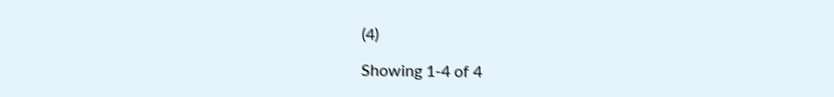(4)

Showing 1-4 of 4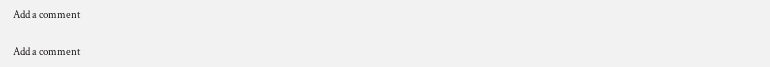Add a comment

Add a comment